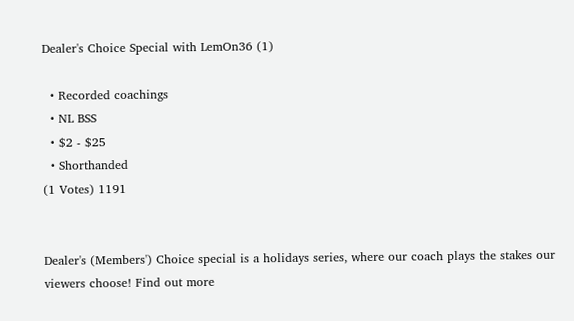Dealer's Choice Special with LemOn36 (1)

  • Recorded coachings
  • NL BSS
  • $2 - $25
  • Shorthanded
(1 Votes) 1191


Dealer's (Members') Choice special is a holidays series, where our coach plays the stakes our viewers choose! Find out more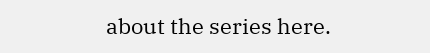about the series here.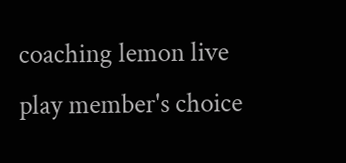coaching lemon live play member's choice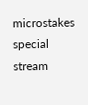microstakes special stream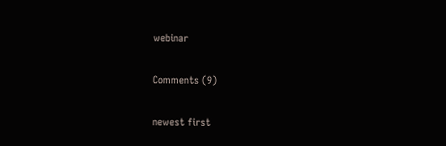webinar

Comments (9)

newest first